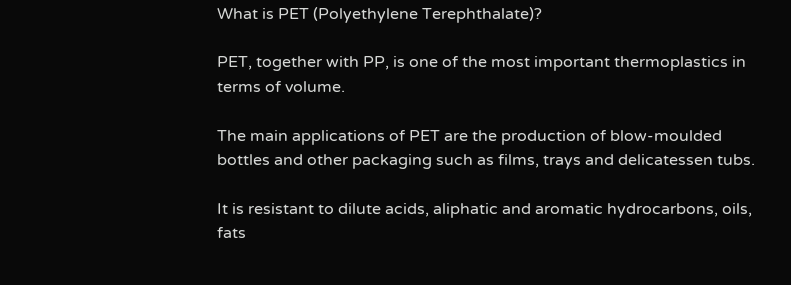What is PET (Polyethylene Terephthalate)?

PET, together with PP, is one of the most important thermoplastics in terms of volume.

The main applications of PET are the production of blow-moulded bottles and other packaging such as films, trays and delicatessen tubs.

It is resistant to dilute acids, aliphatic and aromatic hydrocarbons, oils, fats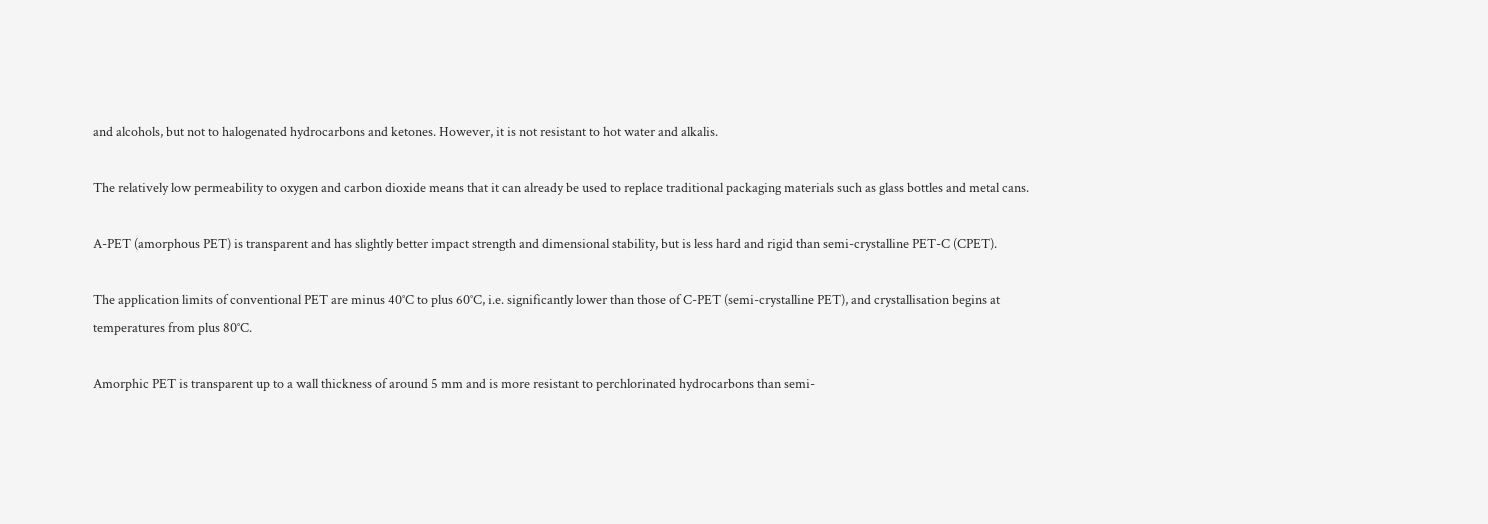and alcohols, but not to halogenated hydrocarbons and ketones. However, it is not resistant to hot water and alkalis.

The relatively low permeability to oxygen and carbon dioxide means that it can already be used to replace traditional packaging materials such as glass bottles and metal cans.

A-PET (amorphous PET) is transparent and has slightly better impact strength and dimensional stability, but is less hard and rigid than semi-crystalline PET-C (CPET).

The application limits of conventional PET are minus 40°C to plus 60°C, i.e. significantly lower than those of C-PET (semi-crystalline PET), and crystallisation begins at temperatures from plus 80°C.

Amorphic PET is transparent up to a wall thickness of around 5 mm and is more resistant to perchlorinated hydrocarbons than semi-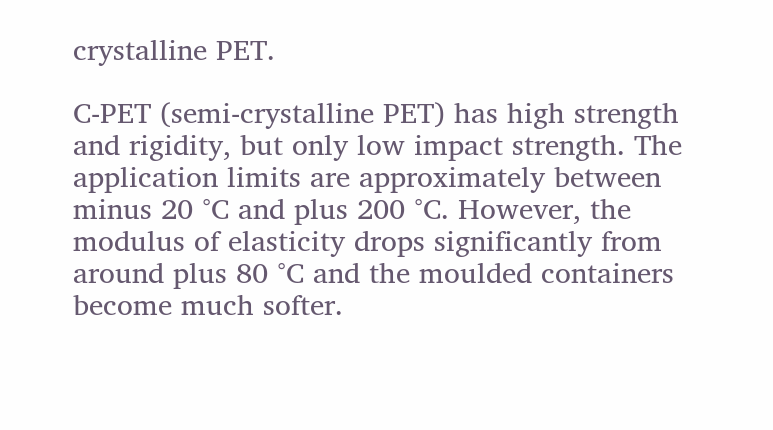crystalline PET.

C-PET (semi-crystalline PET) has high strength and rigidity, but only low impact strength. The application limits are approximately between minus 20 °C and plus 200 °C. However, the modulus of elasticity drops significantly from around plus 80 °C and the moulded containers become much softer.